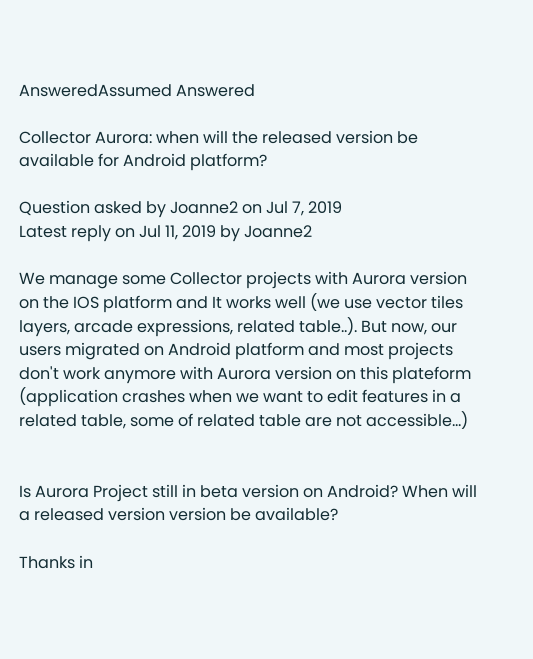AnsweredAssumed Answered

Collector Aurora: when will the released version be available for Android platform?

Question asked by Joanne2 on Jul 7, 2019
Latest reply on Jul 11, 2019 by Joanne2

We manage some Collector projects with Aurora version on the IOS platform and It works well (we use vector tiles layers, arcade expressions, related table..). But now, our users migrated on Android platform and most projects don't work anymore with Aurora version on this plateform (application crashes when we want to edit features in a related table, some of related table are not accessible...)


Is Aurora Project still in beta version on Android? When will a released version version be available?

Thanks in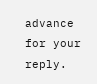advance for your reply.